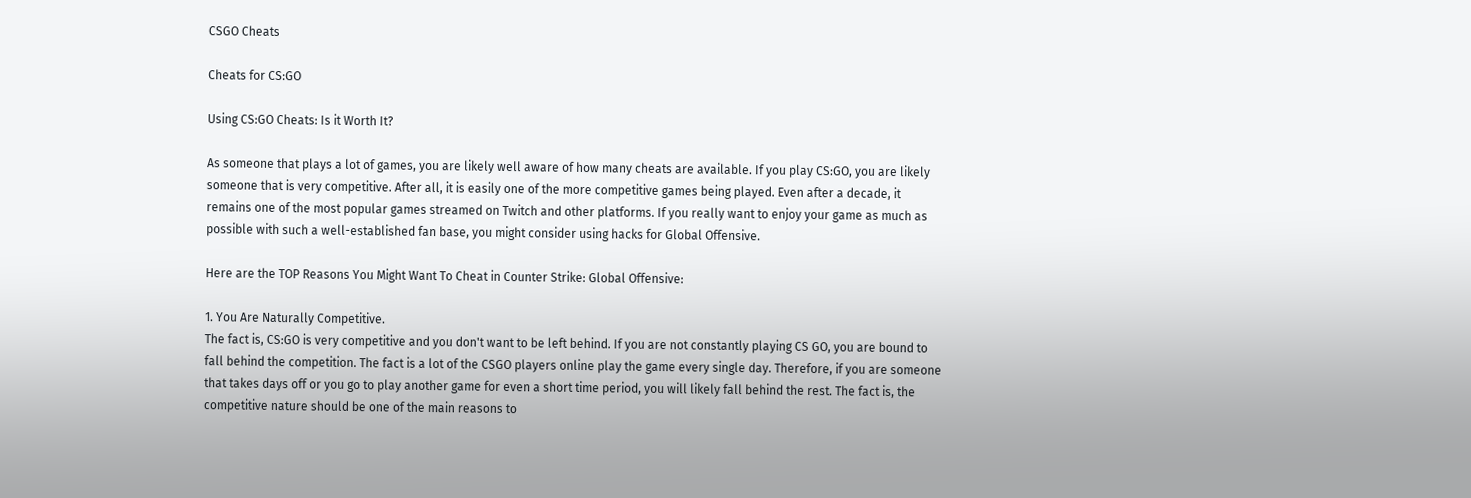CSGO Cheats

Cheats for CS:GO

Using CS:GO Cheats: Is it Worth It?

As someone that plays a lot of games, you are likely well aware of how many cheats are available. If you play CS:GO, you are likely someone that is very competitive. After all, it is easily one of the more competitive games being played. Even after a decade, it remains one of the most popular games streamed on Twitch and other platforms. If you really want to enjoy your game as much as possible with such a well-established fan base, you might consider using hacks for Global Offensive.

Here are the TOP Reasons You Might Want To Cheat in Counter Strike: Global Offensive:

1. You Are Naturally Competitive.
The fact is, CS:GO is very competitive and you don't want to be left behind. If you are not constantly playing CS GO, you are bound to fall behind the competition. The fact is a lot of the CSGO players online play the game every single day. Therefore, if you are someone that takes days off or you go to play another game for even a short time period, you will likely fall behind the rest. The fact is, the competitive nature should be one of the main reasons to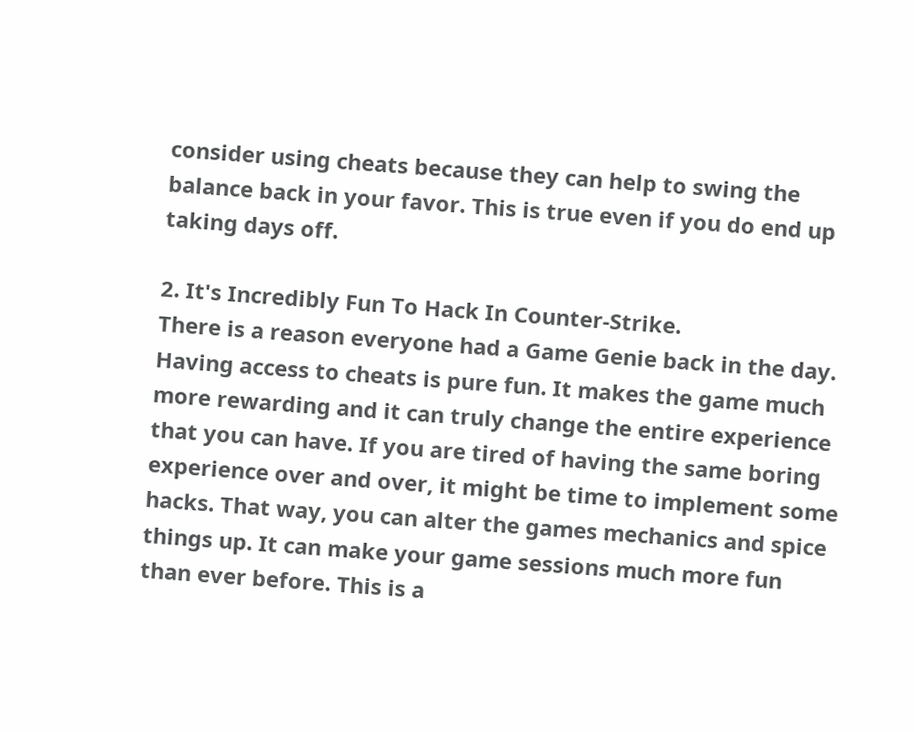consider using cheats because they can help to swing the balance back in your favor. This is true even if you do end up taking days off.

2. It's Incredibly Fun To Hack In Counter-Strike.
There is a reason everyone had a Game Genie back in the day. Having access to cheats is pure fun. It makes the game much more rewarding and it can truly change the entire experience that you can have. If you are tired of having the same boring experience over and over, it might be time to implement some hacks. That way, you can alter the games mechanics and spice things up. It can make your game sessions much more fun than ever before. This is a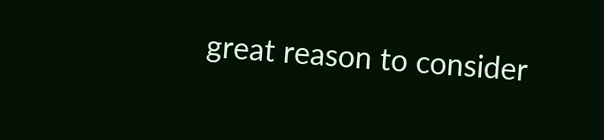great reason to consider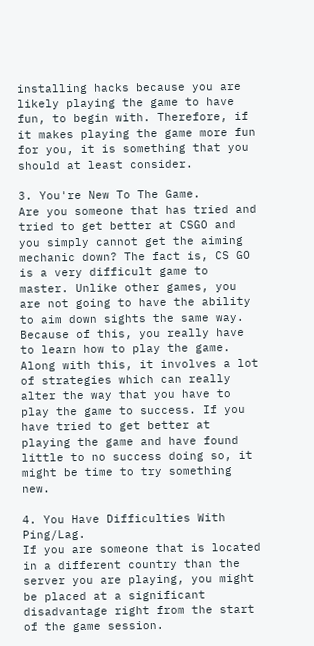installing hacks because you are likely playing the game to have fun, to begin with. Therefore, if it makes playing the game more fun for you, it is something that you should at least consider.

3. You're New To The Game.
Are you someone that has tried and tried to get better at CSGO and you simply cannot get the aiming mechanic down? The fact is, CS GO is a very difficult game to master. Unlike other games, you are not going to have the ability to aim down sights the same way. Because of this, you really have to learn how to play the game. Along with this, it involves a lot of strategies which can really alter the way that you have to play the game to success. If you have tried to get better at playing the game and have found little to no success doing so, it might be time to try something new.

4. You Have Difficulties With Ping/Lag.
If you are someone that is located in a different country than the server you are playing, you might be placed at a significant disadvantage right from the start of the game session.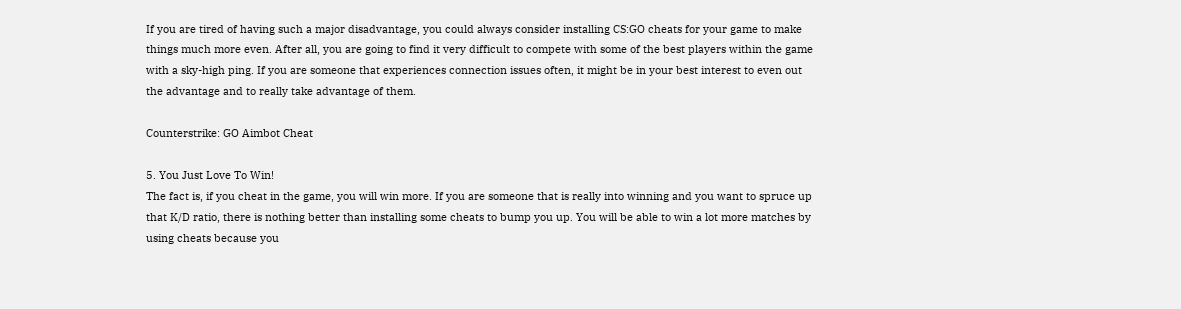If you are tired of having such a major disadvantage, you could always consider installing CS:GO cheats for your game to make things much more even. After all, you are going to find it very difficult to compete with some of the best players within the game with a sky-high ping. If you are someone that experiences connection issues often, it might be in your best interest to even out the advantage and to really take advantage of them.

Counterstrike: GO Aimbot Cheat

5. You Just Love To Win!
The fact is, if you cheat in the game, you will win more. If you are someone that is really into winning and you want to spruce up that K/D ratio, there is nothing better than installing some cheats to bump you up. You will be able to win a lot more matches by using cheats because you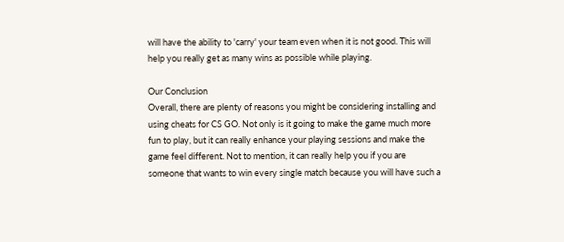will have the ability to 'carry' your team even when it is not good. This will help you really get as many wins as possible while playing.

Our Conclusion
Overall, there are plenty of reasons you might be considering installing and using cheats for CS GO. Not only is it going to make the game much more fun to play, but it can really enhance your playing sessions and make the game feel different. Not to mention, it can really help you if you are someone that wants to win every single match because you will have such a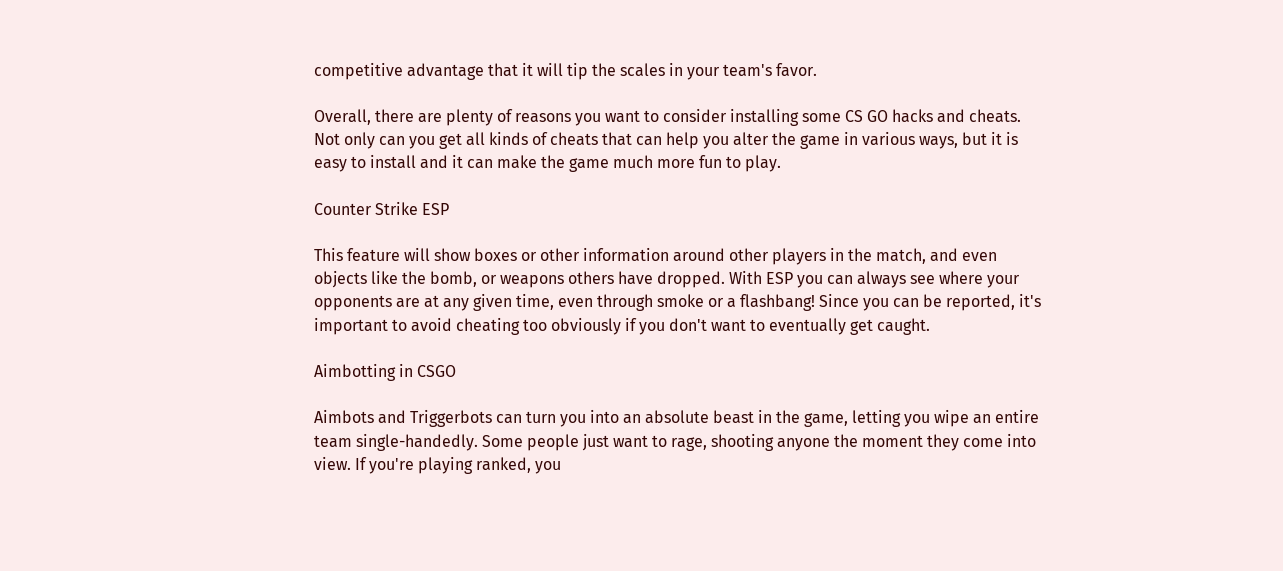competitive advantage that it will tip the scales in your team's favor.

Overall, there are plenty of reasons you want to consider installing some CS GO hacks and cheats. Not only can you get all kinds of cheats that can help you alter the game in various ways, but it is easy to install and it can make the game much more fun to play.

Counter Strike ESP

This feature will show boxes or other information around other players in the match, and even objects like the bomb, or weapons others have dropped. With ESP you can always see where your opponents are at any given time, even through smoke or a flashbang! Since you can be reported, it's important to avoid cheating too obviously if you don't want to eventually get caught.

Aimbotting in CSGO

Aimbots and Triggerbots can turn you into an absolute beast in the game, letting you wipe an entire team single-handedly. Some people just want to rage, shooting anyone the moment they come into view. If you're playing ranked, you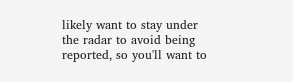likely want to stay under the radar to avoid being reported, so you'll want to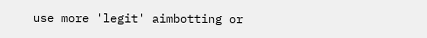use more 'legit' aimbotting or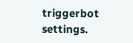triggerbot settings.